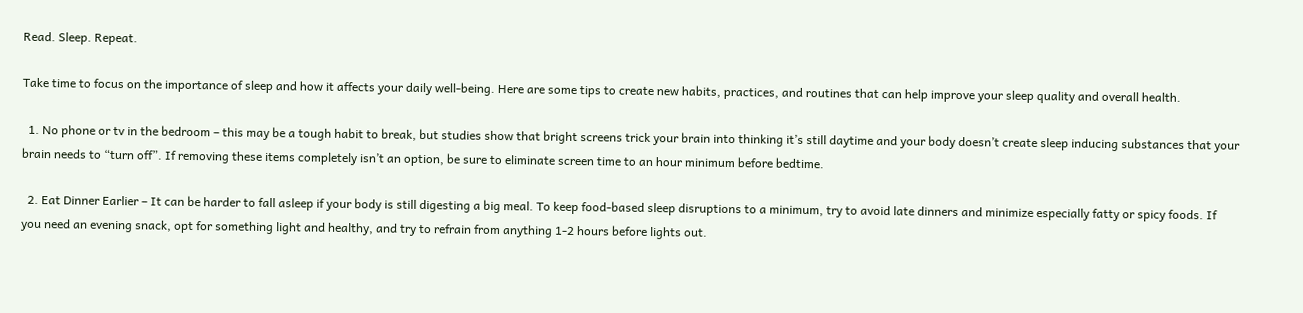Read. Sleep. Repeat.

Take time to focus on the importance of sleep and how it affects your daily well-being. Here are some tips to create new habits, practices, and routines that can help improve your sleep quality and overall health.

  1. No phone or tv in the bedroom – this may be a tough habit to break, but studies show that bright screens trick your brain into thinking it’s still daytime and your body doesn’t create sleep inducing substances that your brain needs to “turn off”. If removing these items completely isn’t an option, be sure to eliminate screen time to an hour minimum before bedtime.

  2. Eat Dinner Earlier – It can be harder to fall asleep if your body is still digesting a big meal. To keep food-based sleep disruptions to a minimum, try to avoid late dinners and minimize especially fatty or spicy foods. If you need an evening snack, opt for something light and healthy, and try to refrain from anything 1-2 hours before lights out.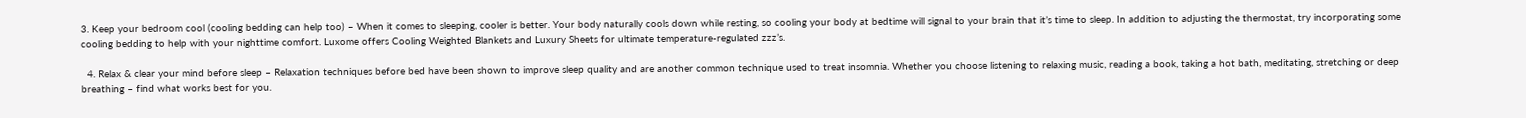3. Keep your bedroom cool (cooling bedding can help too) – When it comes to sleeping, cooler is better. Your body naturally cools down while resting, so cooling your body at bedtime will signal to your brain that it’s time to sleep. In addition to adjusting the thermostat, try incorporating some cooling bedding to help with your nighttime comfort. Luxome offers Cooling Weighted Blankets and Luxury Sheets for ultimate temperature-regulated zzz’s.

  4. Relax & clear your mind before sleep – Relaxation techniques before bed have been shown to improve sleep quality and are another common technique used to treat insomnia. Whether you choose listening to relaxing music, reading a book, taking a hot bath, meditating, stretching or deep breathing – find what works best for you.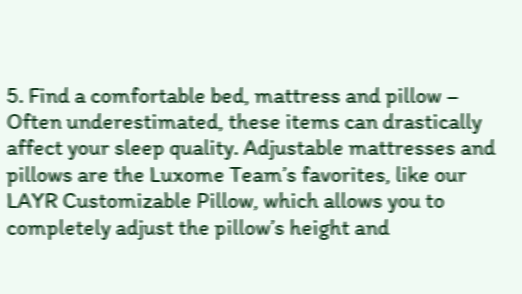5. Find a comfortable bed, mattress and pillow – Often underestimated, these items can drastically affect your sleep quality. Adjustable mattresses and pillows are the Luxome Team’s favorites, like our LAYR Customizable Pillow, which allows you to completely adjust the pillow’s height and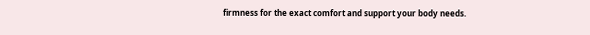firmness for the exact comfort and support your body needs.